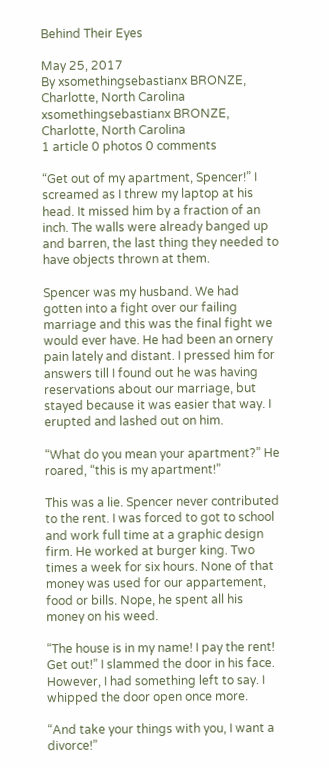Behind Their Eyes

May 25, 2017
By xsomethingsebastianx BRONZE, Charlotte, North Carolina
xsomethingsebastianx BRONZE, Charlotte, North Carolina
1 article 0 photos 0 comments

“Get out of my apartment, Spencer!” I screamed as I threw my laptop at his head. It missed him by a fraction of an inch. The walls were already banged up and barren, the last thing they needed to have objects thrown at them.

Spencer was my husband. We had gotten into a fight over our failing marriage and this was the final fight we would ever have. He had been an ornery pain lately and distant. I pressed him for answers till I found out he was having reservations about our marriage, but stayed because it was easier that way. I erupted and lashed out on him.

“What do you mean your apartment?” He roared, “this is my apartment!”

This was a lie. Spencer never contributed to the rent. I was forced to got to school and work full time at a graphic design firm. He worked at burger king. Two times a week for six hours. None of that money was used for our appartement, food or bills. Nope, he spent all his money on his weed.

“The house is in my name! I pay the rent! Get out!” I slammed the door in his face. However, I had something left to say. I whipped the door open once more.

“And take your things with you, I want a divorce!”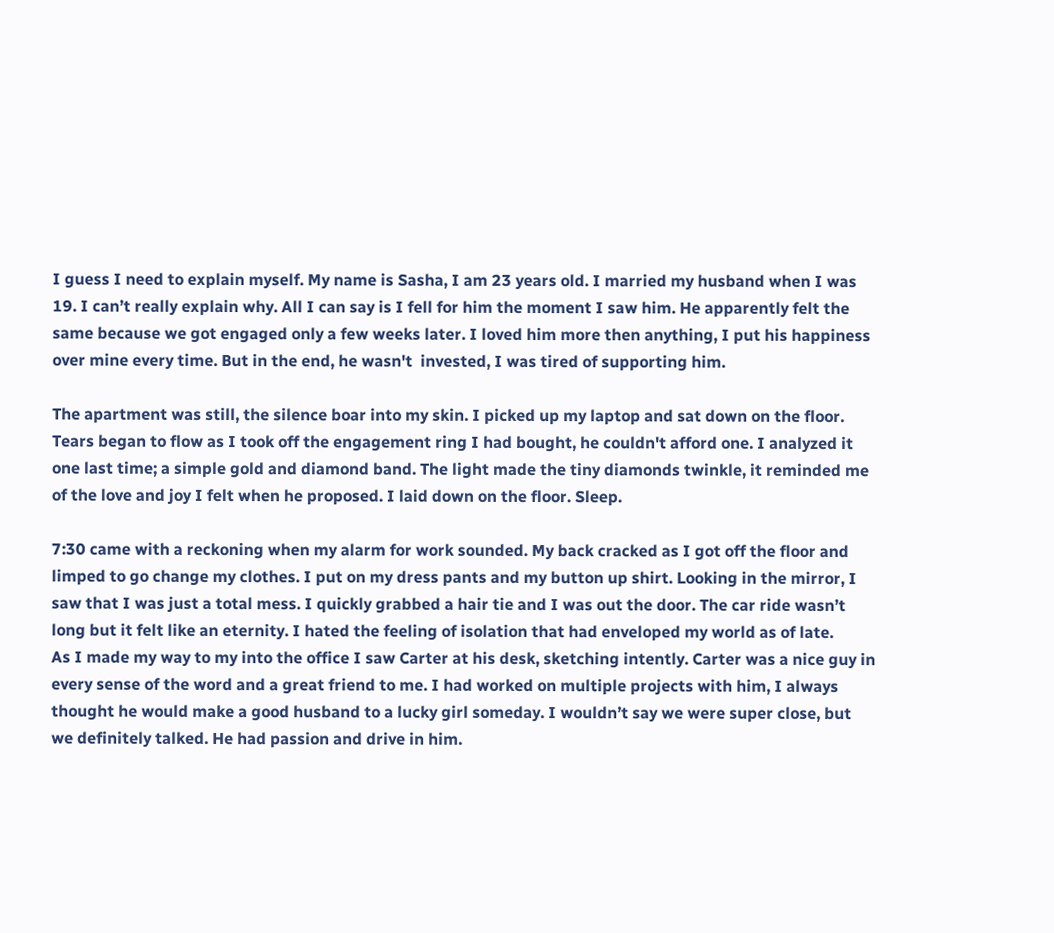I guess I need to explain myself. My name is Sasha, I am 23 years old. I married my husband when I was 19. I can’t really explain why. All I can say is I fell for him the moment I saw him. He apparently felt the same because we got engaged only a few weeks later. I loved him more then anything, I put his happiness over mine every time. But in the end, he wasn't  invested, I was tired of supporting him.

The apartment was still, the silence boar into my skin. I picked up my laptop and sat down on the floor. Tears began to flow as I took off the engagement ring I had bought, he couldn't afford one. I analyzed it one last time; a simple gold and diamond band. The light made the tiny diamonds twinkle, it reminded me of the love and joy I felt when he proposed. I laid down on the floor. Sleep.

7:30 came with a reckoning when my alarm for work sounded. My back cracked as I got off the floor and limped to go change my clothes. I put on my dress pants and my button up shirt. Looking in the mirror, I saw that I was just a total mess. I quickly grabbed a hair tie and I was out the door. The car ride wasn’t long but it felt like an eternity. I hated the feeling of isolation that had enveloped my world as of late.
As I made my way to my into the office I saw Carter at his desk, sketching intently. Carter was a nice guy in every sense of the word and a great friend to me. I had worked on multiple projects with him, I always thought he would make a good husband to a lucky girl someday. I wouldn’t say we were super close, but we definitely talked. He had passion and drive in him.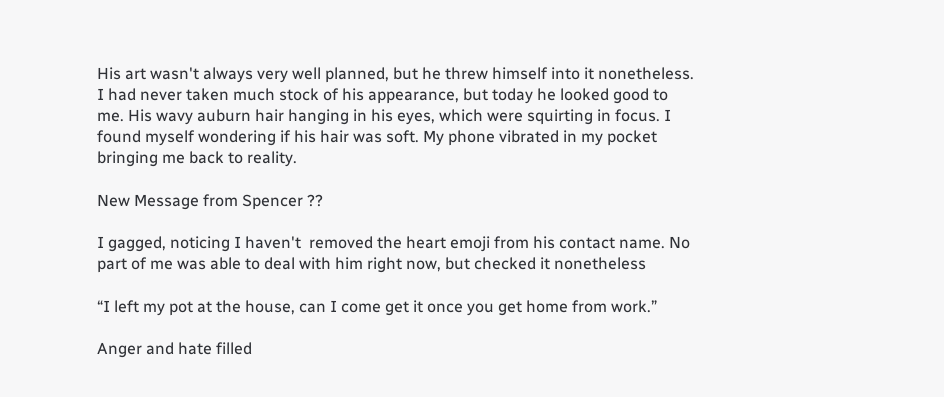His art wasn't always very well planned, but he threw himself into it nonetheless. I had never taken much stock of his appearance, but today he looked good to me. His wavy auburn hair hanging in his eyes, which were squirting in focus. I found myself wondering if his hair was soft. My phone vibrated in my pocket bringing me back to reality.

New Message from Spencer ??

I gagged, noticing I haven't  removed the heart emoji from his contact name. No part of me was able to deal with him right now, but checked it nonetheless

“I left my pot at the house, can I come get it once you get home from work.”

Anger and hate filled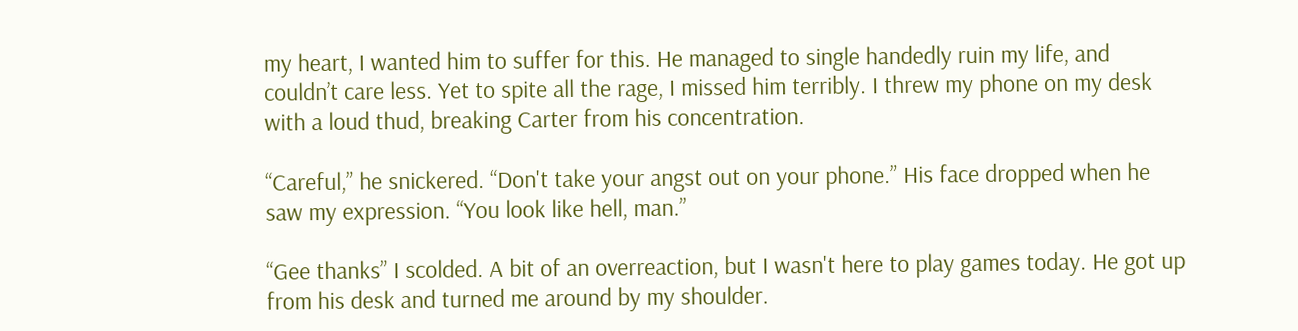my heart, I wanted him to suffer for this. He managed to single handedly ruin my life, and couldn’t care less. Yet to spite all the rage, I missed him terribly. I threw my phone on my desk with a loud thud, breaking Carter from his concentration.

“Careful,” he snickered. “Don't take your angst out on your phone.” His face dropped when he saw my expression. “You look like hell, man.”

“Gee thanks” I scolded. A bit of an overreaction, but I wasn't here to play games today. He got up from his desk and turned me around by my shoulder.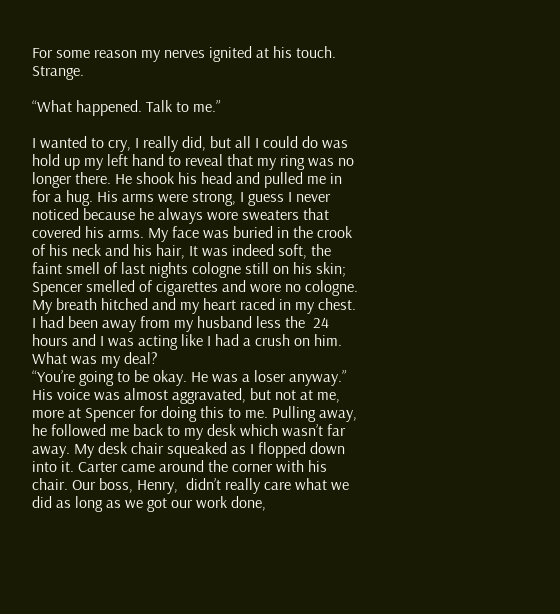For some reason my nerves ignited at his touch. Strange.

“What happened. Talk to me.”

I wanted to cry, I really did, but all I could do was hold up my left hand to reveal that my ring was no longer there. He shook his head and pulled me in for a hug. His arms were strong, I guess I never noticed because he always wore sweaters that covered his arms. My face was buried in the crook of his neck and his hair, It was indeed soft, the faint smell of last nights cologne still on his skin; Spencer smelled of cigarettes and wore no cologne. My breath hitched and my heart raced in my chest. I had been away from my husband less the  24 hours and I was acting like I had a crush on him. What was my deal?
“You’re going to be okay. He was a loser anyway.” His voice was almost aggravated, but not at me, more at Spencer for doing this to me. Pulling away, he followed me back to my desk which wasn’t far away. My desk chair squeaked as I flopped down into it. Carter came around the corner with his chair. Our boss, Henry,  didn’t really care what we did as long as we got our work done,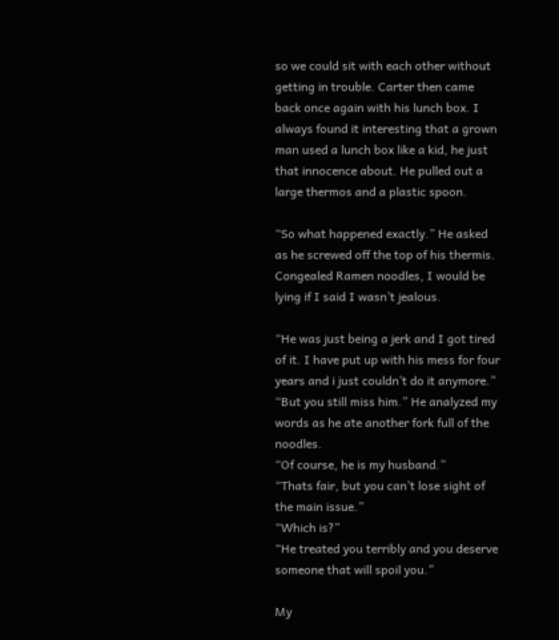so we could sit with each other without getting in trouble. Carter then came back once again with his lunch box. I always found it interesting that a grown man used a lunch box like a kid, he just that innocence about. He pulled out a large thermos and a plastic spoon.

“So what happened exactly.” He asked as he screwed off the top of his thermis. Congealed Ramen noodles, I would be lying if I said I wasn’t jealous.

“He was just being a jerk and I got tired of it. I have put up with his mess for four years and i just couldn’t do it anymore.”
“But you still miss him.” He analyzed my words as he ate another fork full of the noodles.
“Of course, he is my husband.”
“Thats fair, but you can’t lose sight of the main issue.”
“Which is?”
“He treated you terribly and you deserve someone that will spoil you.”

My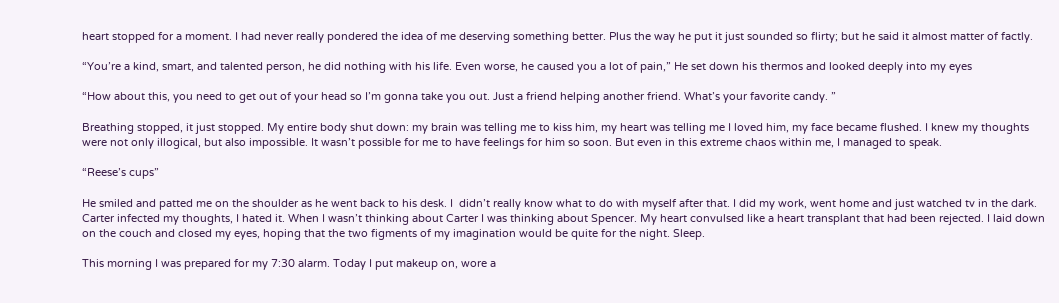heart stopped for a moment. I had never really pondered the idea of me deserving something better. Plus the way he put it just sounded so flirty; but he said it almost matter of factly.

“You’re a kind, smart, and talented person, he did nothing with his life. Even worse, he caused you a lot of pain,” He set down his thermos and looked deeply into my eyes

“How about this, you need to get out of your head so I’m gonna take you out. Just a friend helping another friend. What’s your favorite candy. ”

Breathing stopped, it just stopped. My entire body shut down: my brain was telling me to kiss him, my heart was telling me I loved him, my face became flushed. I knew my thoughts were not only illogical, but also impossible. It wasn’t possible for me to have feelings for him so soon. But even in this extreme chaos within me, I managed to speak.

“Reese’s cups”

He smiled and patted me on the shoulder as he went back to his desk. I  didn’t really know what to do with myself after that. I did my work, went home and just watched tv in the dark. Carter infected my thoughts, I hated it. When I wasn’t thinking about Carter I was thinking about Spencer. My heart convulsed like a heart transplant that had been rejected. I laid down on the couch and closed my eyes, hoping that the two figments of my imagination would be quite for the night. Sleep.

This morning I was prepared for my 7:30 alarm. Today I put makeup on, wore a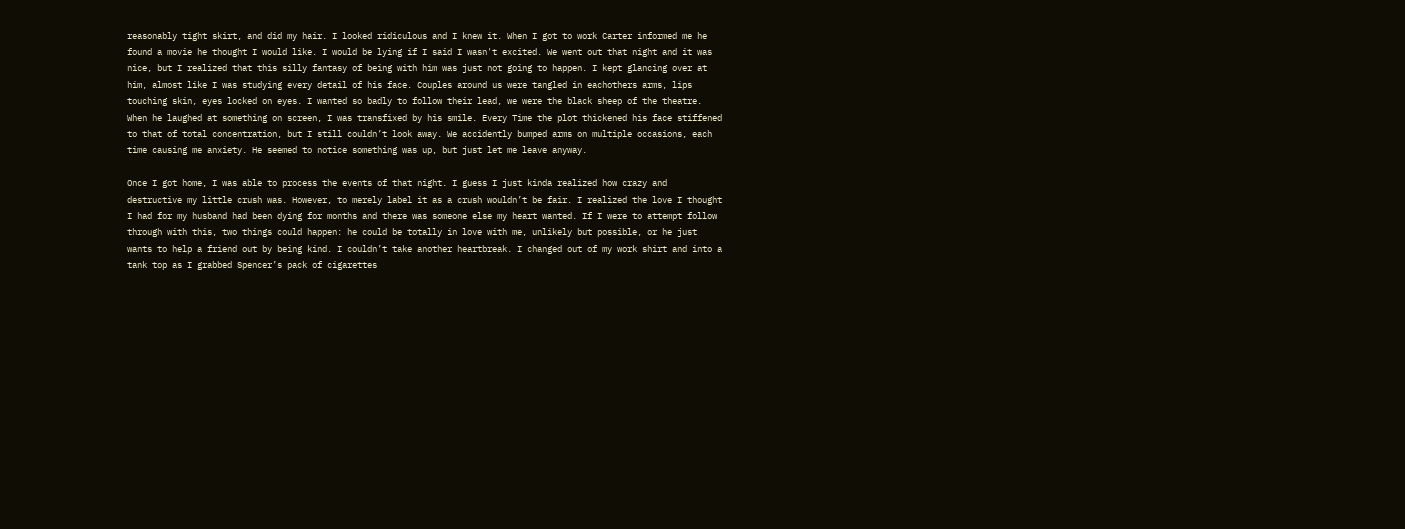reasonably tight skirt, and did my hair. I looked ridiculous and I knew it. When I got to work Carter informed me he found a movie he thought I would like. I would be lying if I said I wasn't excited. We went out that night and it was nice, but I realized that this silly fantasy of being with him was just not going to happen. I kept glancing over at him, almost like I was studying every detail of his face. Couples around us were tangled in eachothers arms, lips touching skin, eyes locked on eyes. I wanted so badly to follow their lead, we were the black sheep of the theatre. When he laughed at something on screen, I was transfixed by his smile. Every Time the plot thickened his face stiffened to that of total concentration, but I still couldn’t look away. We accidently bumped arms on multiple occasions, each time causing me anxiety. He seemed to notice something was up, but just let me leave anyway.

Once I got home, I was able to process the events of that night. I guess I just kinda realized how crazy and destructive my little crush was. However, to merely label it as a crush wouldn’t be fair. I realized the love I thought I had for my husband had been dying for months and there was someone else my heart wanted. If I were to attempt follow through with this, two things could happen: he could be totally in love with me, unlikely but possible, or he just wants to help a friend out by being kind. I couldn’t take another heartbreak. I changed out of my work shirt and into a tank top as I grabbed Spencer’s pack of cigarettes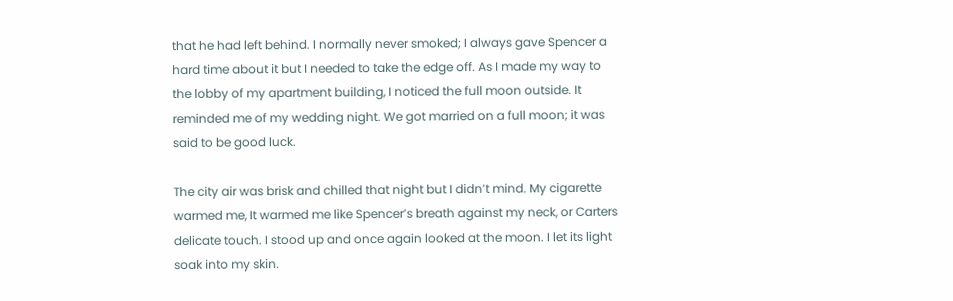that he had left behind. I normally never smoked; I always gave Spencer a hard time about it but I needed to take the edge off. As I made my way to the lobby of my apartment building, I noticed the full moon outside. It reminded me of my wedding night. We got married on a full moon; it was said to be good luck.

The city air was brisk and chilled that night but I didn’t mind. My cigarette warmed me, It warmed me like Spencer’s breath against my neck, or Carters delicate touch. I stood up and once again looked at the moon. I let its light soak into my skin.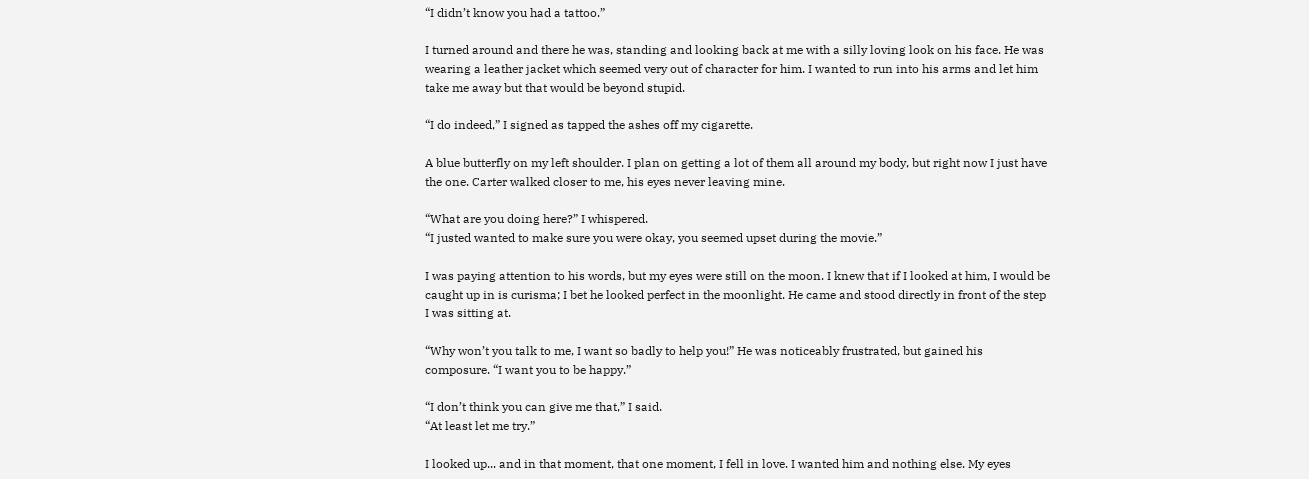“I didn’t know you had a tattoo.”

I turned around and there he was, standing and looking back at me with a silly loving look on his face. He was wearing a leather jacket which seemed very out of character for him. I wanted to run into his arms and let him take me away but that would be beyond stupid.

“I do indeed,” I signed as tapped the ashes off my cigarette.

A blue butterfly on my left shoulder. I plan on getting a lot of them all around my body, but right now I just have the one. Carter walked closer to me, his eyes never leaving mine.

“What are you doing here?” I whispered.
“I justed wanted to make sure you were okay, you seemed upset during the movie.”

I was paying attention to his words, but my eyes were still on the moon. I knew that if I looked at him, I would be caught up in is curisma; I bet he looked perfect in the moonlight. He came and stood directly in front of the step I was sitting at.

“Why won’t you talk to me, I want so badly to help you!” He was noticeably frustrated, but gained his composure. “I want you to be happy.”

“I don’t think you can give me that,” I said.
“At least let me try.”

I looked up... and in that moment, that one moment, I fell in love. I wanted him and nothing else. My eyes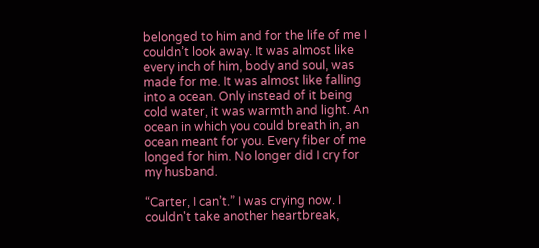belonged to him and for the life of me I couldn’t look away. It was almost like every inch of him, body and soul, was made for me. It was almost like falling into a ocean. Only instead of it being cold water, it was warmth and light. An ocean in which you could breath in, an ocean meant for you. Every fiber of me longed for him. No longer did I cry for my husband.

“Carter, I can’t.” I was crying now. I couldn't take another heartbreak,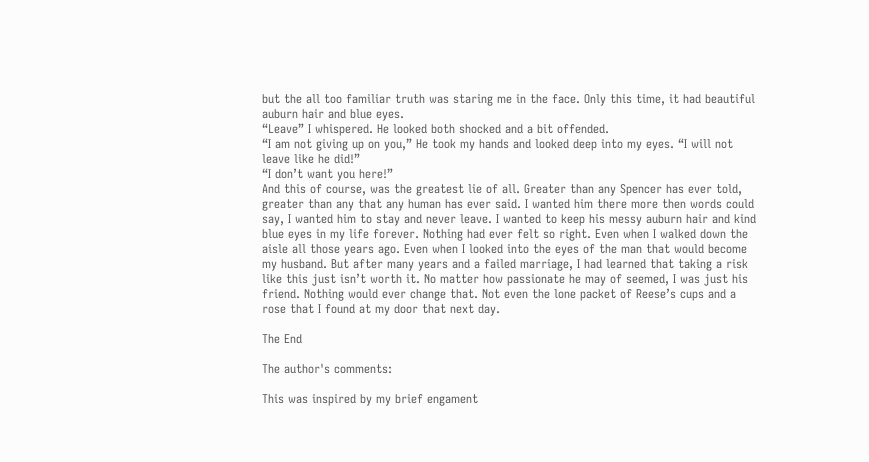but the all too familiar truth was staring me in the face. Only this time, it had beautiful auburn hair and blue eyes.
“Leave” I whispered. He looked both shocked and a bit offended.
“I am not giving up on you,” He took my hands and looked deep into my eyes. “I will not leave like he did!”
“I don’t want you here!”
And this of course, was the greatest lie of all. Greater than any Spencer has ever told, greater than any that any human has ever said. I wanted him there more then words could say, I wanted him to stay and never leave. I wanted to keep his messy auburn hair and kind blue eyes in my life forever. Nothing had ever felt so right. Even when I walked down the aisle all those years ago. Even when I looked into the eyes of the man that would become my husband. But after many years and a failed marriage, I had learned that taking a risk like this just isn’t worth it. No matter how passionate he may of seemed, I was just his friend. Nothing would ever change that. Not even the lone packet of Reese’s cups and a rose that I found at my door that next day.

The End

The author's comments:

This was inspired by my brief engament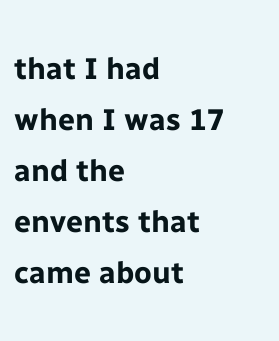that I had when I was 17 and the envents that came about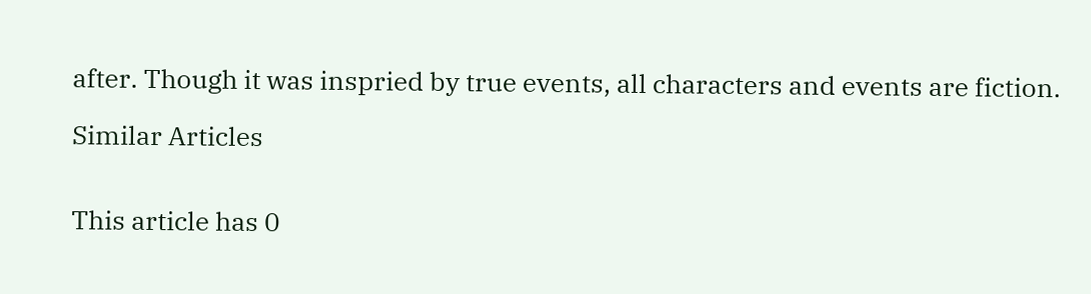after. Though it was inspried by true events, all characters and events are fiction.

Similar Articles


This article has 0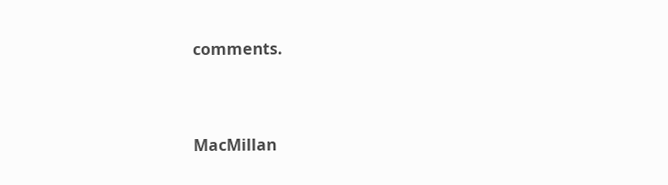comments.


MacMillan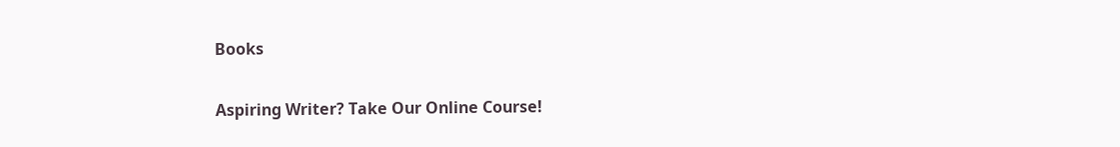Books

Aspiring Writer? Take Our Online Course!